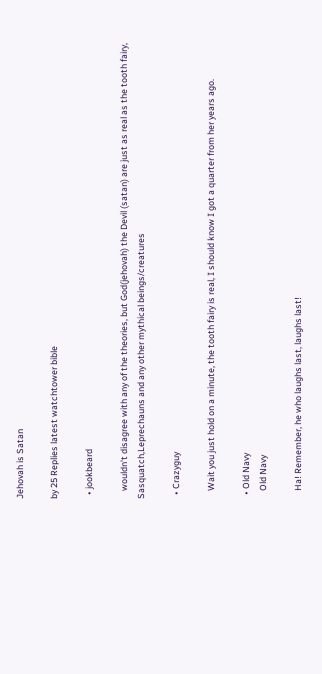Jehovah is Satan

by 25 Replies latest watchtower bible

  • jookbeard

    wouldn't disagree with any of the theories, but God(jehovah) the Devil (satan) are just as real as the tooth fairy, Sasquatch,Leprechauns and any other mythical beings/creatures

  • Crazyguy

    Wait you just hold on a minute, the tooth fairy is real, I should know I got a quarter from her years ago.

  • Old Navy
    Old Navy

    Ha! Remember, he who laughs last, laughs last!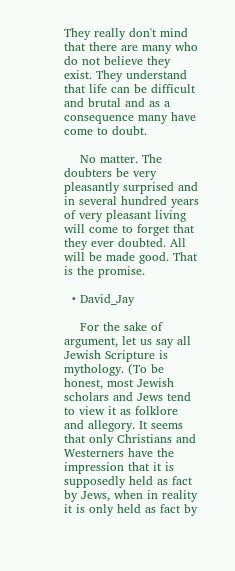They really don't mind that there are many who do not believe they exist. They understand that life can be difficult and brutal and as a consequence many have come to doubt.

    No matter. The doubters be very pleasantly surprised and in several hundred years of very pleasant living will come to forget that they ever doubted. All will be made good. That is the promise.

  • David_Jay

    For the sake of argument, let us say all Jewish Scripture is mythology. (To be honest, most Jewish scholars and Jews tend to view it as folklore and allegory. It seems that only Christians and Westerners have the impression that it is supposedly held as fact by Jews, when in reality it is only held as fact by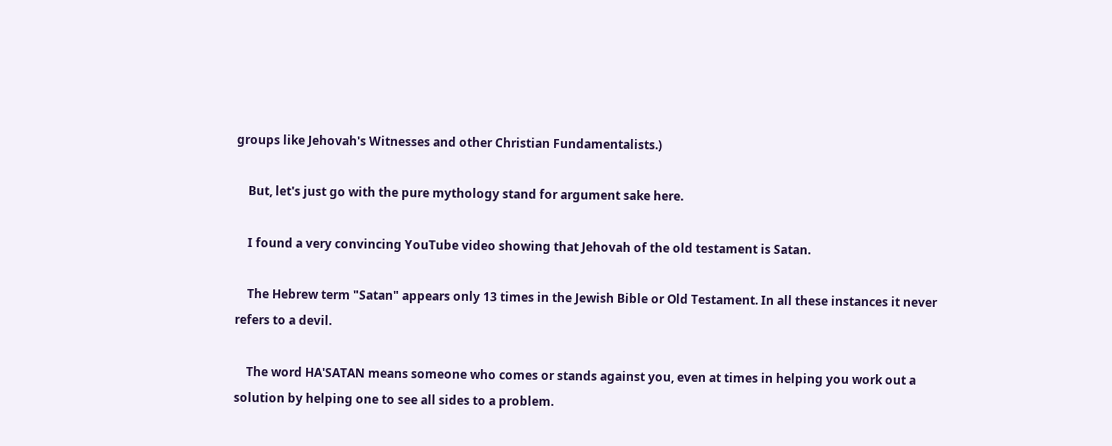groups like Jehovah's Witnesses and other Christian Fundamentalists.)

    But, let's just go with the pure mythology stand for argument sake here.

    I found a very convincing YouTube video showing that Jehovah of the old testament is Satan.

    The Hebrew term "Satan" appears only 13 times in the Jewish Bible or Old Testament. In all these instances it never refers to a devil.

    The word HA'SATAN means someone who comes or stands against you, even at times in helping you work out a solution by helping one to see all sides to a problem.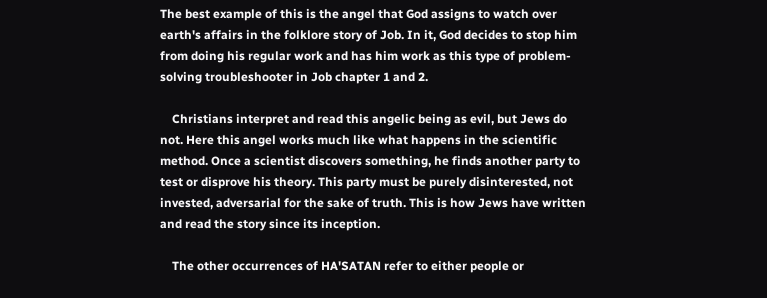The best example of this is the angel that God assigns to watch over earth's affairs in the folklore story of Job. In it, God decides to stop him from doing his regular work and has him work as this type of problem-solving troubleshooter in Job chapter 1 and 2.

    Christians interpret and read this angelic being as evil, but Jews do not. Here this angel works much like what happens in the scientific method. Once a scientist discovers something, he finds another party to test or disprove his theory. This party must be purely disinterested, not invested, adversarial for the sake of truth. This is how Jews have written and read the story since its inception.

    The other occurrences of HA'SATAN refer to either people or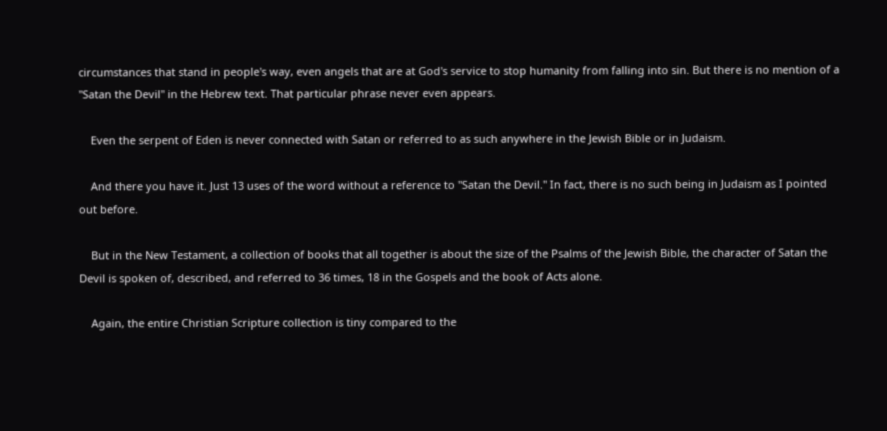circumstances that stand in people's way, even angels that are at God's service to stop humanity from falling into sin. But there is no mention of a "Satan the Devil" in the Hebrew text. That particular phrase never even appears.

    Even the serpent of Eden is never connected with Satan or referred to as such anywhere in the Jewish Bible or in Judaism.

    And there you have it. Just 13 uses of the word without a reference to "Satan the Devil." In fact, there is no such being in Judaism as I pointed out before.

    But in the New Testament, a collection of books that all together is about the size of the Psalms of the Jewish Bible, the character of Satan the Devil is spoken of, described, and referred to 36 times, 18 in the Gospels and the book of Acts alone.

    Again, the entire Christian Scripture collection is tiny compared to the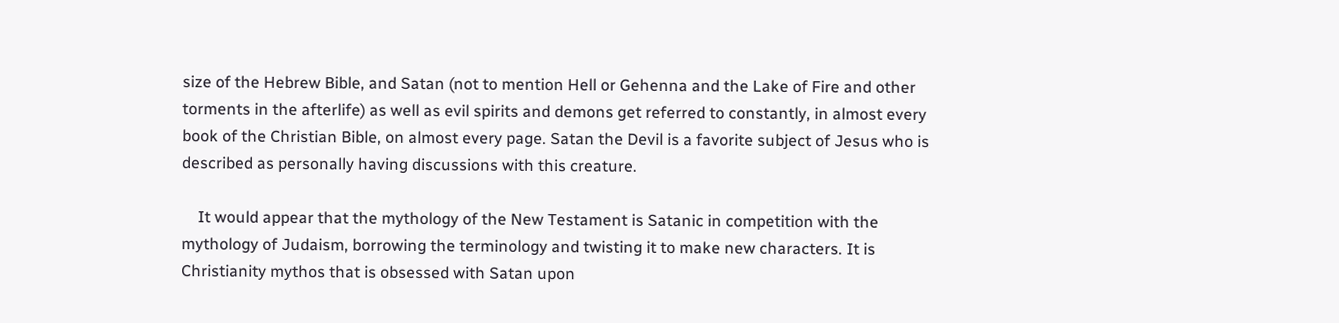size of the Hebrew Bible, and Satan (not to mention Hell or Gehenna and the Lake of Fire and other torments in the afterlife) as well as evil spirits and demons get referred to constantly, in almost every book of the Christian Bible, on almost every page. Satan the Devil is a favorite subject of Jesus who is described as personally having discussions with this creature.

    It would appear that the mythology of the New Testament is Satanic in competition with the mythology of Judaism, borrowing the terminology and twisting it to make new characters. It is Christianity mythos that is obsessed with Satan upon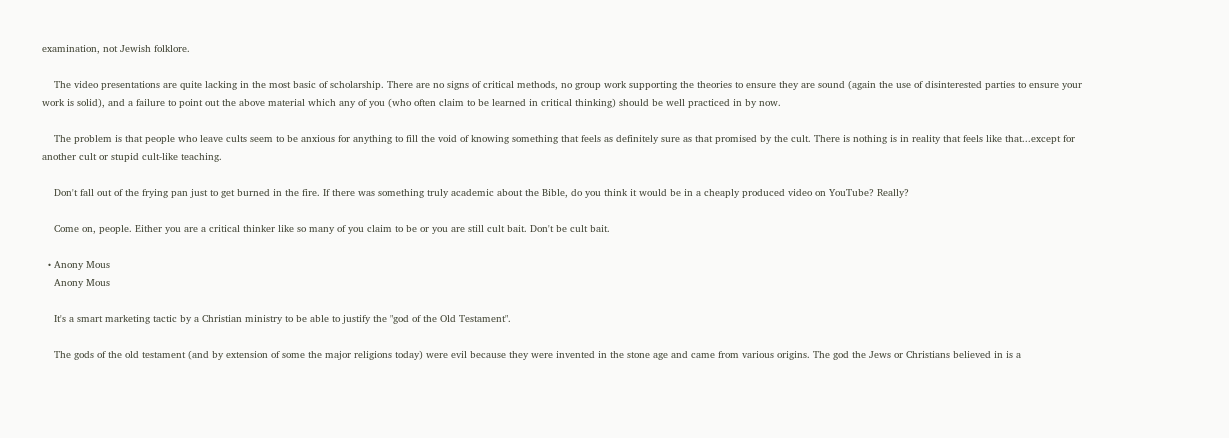examination, not Jewish folklore.

    The video presentations are quite lacking in the most basic of scholarship. There are no signs of critical methods, no group work supporting the theories to ensure they are sound (again the use of disinterested parties to ensure your work is solid), and a failure to point out the above material which any of you (who often claim to be learned in critical thinking) should be well practiced in by now.

    The problem is that people who leave cults seem to be anxious for anything to fill the void of knowing something that feels as definitely sure as that promised by the cult. There is nothing is in reality that feels like that...except for another cult or stupid cult-like teaching.

    Don't fall out of the frying pan just to get burned in the fire. If there was something truly academic about the Bible, do you think it would be in a cheaply produced video on YouTube? Really?

    Come on, people. Either you are a critical thinker like so many of you claim to be or you are still cult bait. Don't be cult bait.

  • Anony Mous
    Anony Mous

    It's a smart marketing tactic by a Christian ministry to be able to justify the "god of the Old Testament".

    The gods of the old testament (and by extension of some the major religions today) were evil because they were invented in the stone age and came from various origins. The god the Jews or Christians believed in is a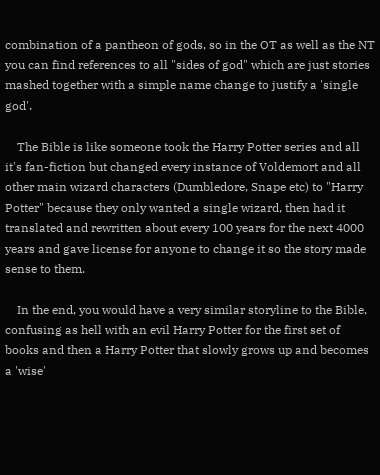combination of a pantheon of gods, so in the OT as well as the NT you can find references to all "sides of god" which are just stories mashed together with a simple name change to justify a 'single god'.

    The Bible is like someone took the Harry Potter series and all it's fan-fiction but changed every instance of Voldemort and all other main wizard characters (Dumbledore, Snape etc) to "Harry Potter" because they only wanted a single wizard, then had it translated and rewritten about every 100 years for the next 4000 years and gave license for anyone to change it so the story made sense to them.

    In the end, you would have a very similar storyline to the Bible, confusing as hell with an evil Harry Potter for the first set of books and then a Harry Potter that slowly grows up and becomes a 'wise'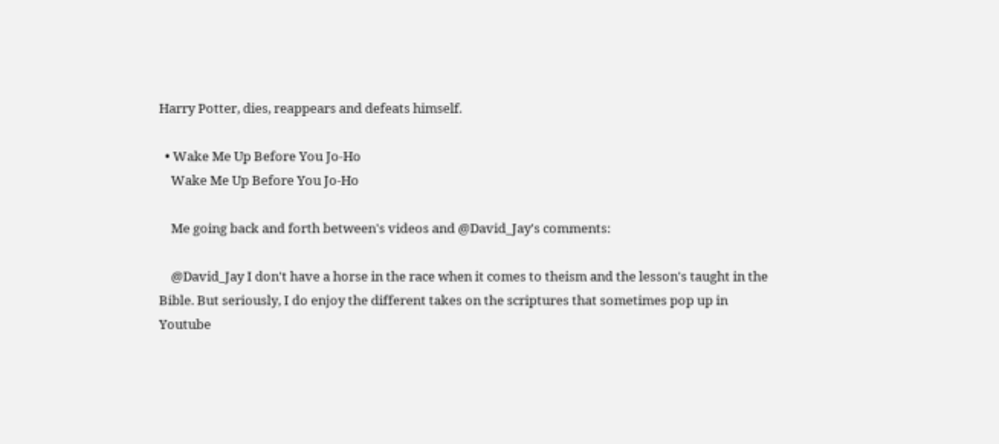Harry Potter, dies, reappears and defeats himself.

  • Wake Me Up Before You Jo-Ho
    Wake Me Up Before You Jo-Ho

    Me going back and forth between's videos and @David_Jay's comments:

    @David_Jay I don't have a horse in the race when it comes to theism and the lesson's taught in the Bible. But seriously, I do enjoy the different takes on the scriptures that sometimes pop up in Youtube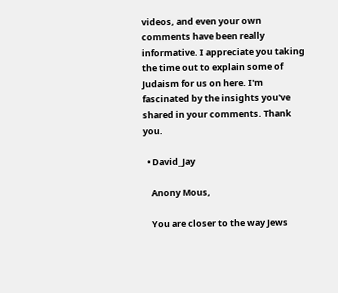videos, and even your own comments have been really informative. I appreciate you taking the time out to explain some of Judaism for us on here. I'm fascinated by the insights you've shared in your comments. Thank you.

  • David_Jay

    Anony Mous,

    You are closer to the way Jews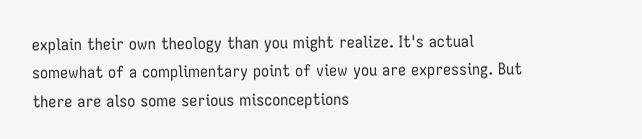explain their own theology than you might realize. It's actual somewhat of a complimentary point of view you are expressing. But there are also some serious misconceptions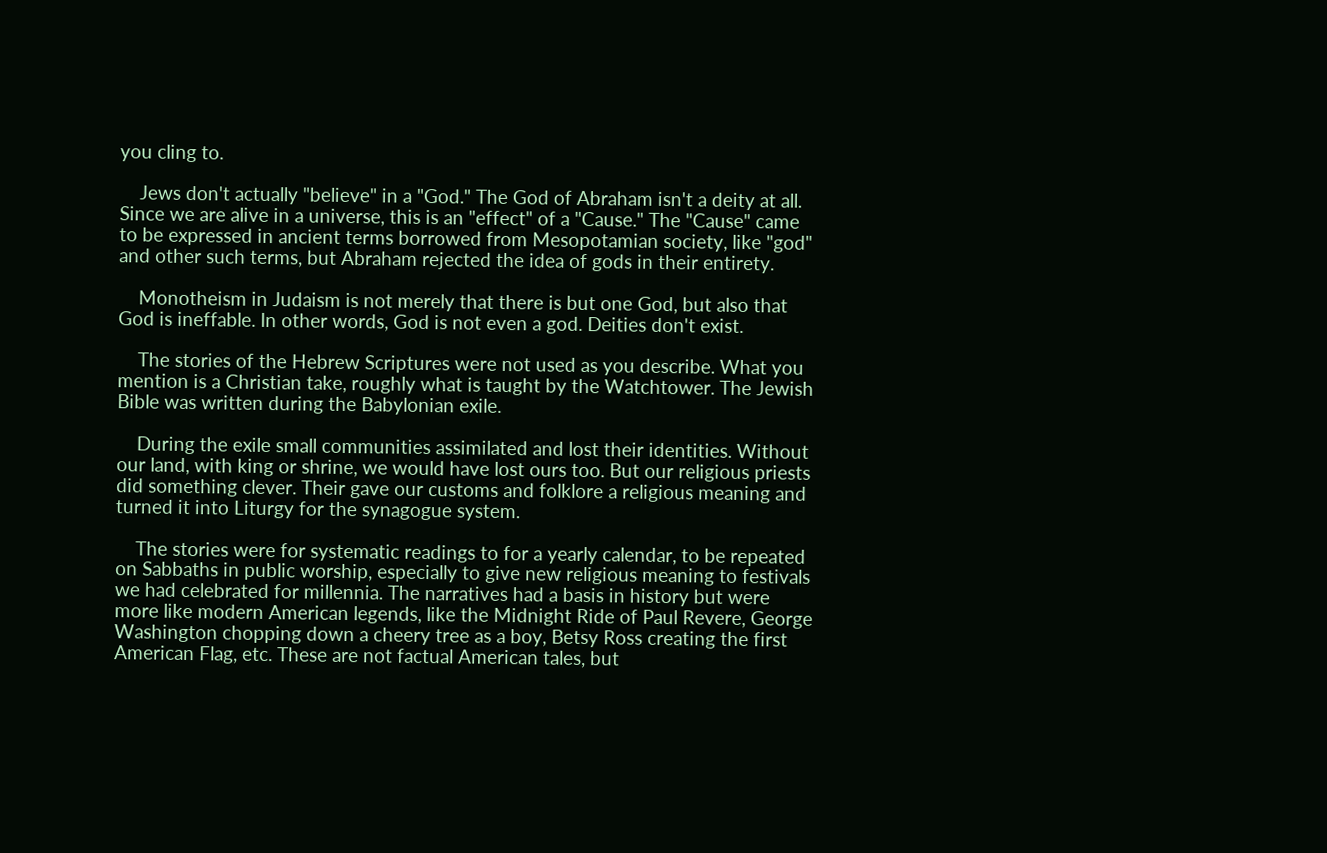you cling to.

    Jews don't actually "believe" in a "God." The God of Abraham isn't a deity at all. Since we are alive in a universe, this is an "effect" of a "Cause." The "Cause" came to be expressed in ancient terms borrowed from Mesopotamian society, like "god" and other such terms, but Abraham rejected the idea of gods in their entirety.

    Monotheism in Judaism is not merely that there is but one God, but also that God is ineffable. In other words, God is not even a god. Deities don't exist.

    The stories of the Hebrew Scriptures were not used as you describe. What you mention is a Christian take, roughly what is taught by the Watchtower. The Jewish Bible was written during the Babylonian exile.

    During the exile small communities assimilated and lost their identities. Without our land, with king or shrine, we would have lost ours too. But our religious priests did something clever. Their gave our customs and folklore a religious meaning and turned it into Liturgy for the synagogue system.

    The stories were for systematic readings to for a yearly calendar, to be repeated on Sabbaths in public worship, especially to give new religious meaning to festivals we had celebrated for millennia. The narratives had a basis in history but were more like modern American legends, like the Midnight Ride of Paul Revere, George Washington chopping down a cheery tree as a boy, Betsy Ross creating the first American Flag, etc. These are not factual American tales, but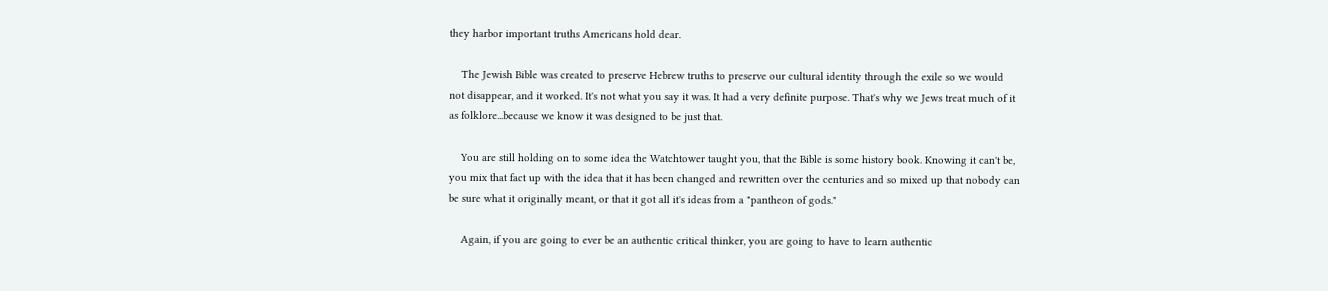they harbor important truths Americans hold dear.

    The Jewish Bible was created to preserve Hebrew truths to preserve our cultural identity through the exile so we would not disappear, and it worked. It's not what you say it was. It had a very definite purpose. That's why we Jews treat much of it as folklore...because we know it was designed to be just that.

    You are still holding on to some idea the Watchtower taught you, that the Bible is some history book. Knowing it can't be, you mix that fact up with the idea that it has been changed and rewritten over the centuries and so mixed up that nobody can be sure what it originally meant, or that it got all it's ideas from a "pantheon of gods."

    Again, if you are going to ever be an authentic critical thinker, you are going to have to learn authentic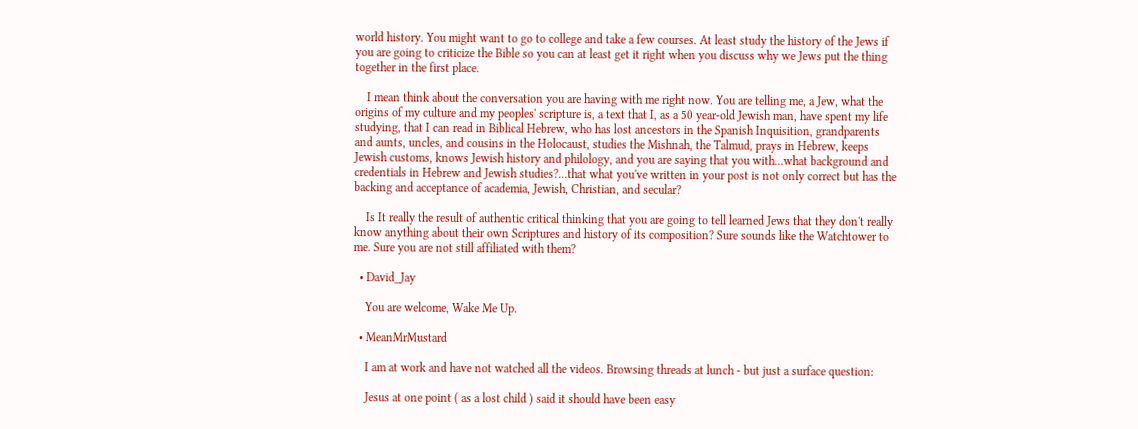world history. You might want to go to college and take a few courses. At least study the history of the Jews if you are going to criticize the Bible so you can at least get it right when you discuss why we Jews put the thing together in the first place.

    I mean think about the conversation you are having with me right now. You are telling me, a Jew, what the origins of my culture and my peoples' scripture is, a text that I, as a 50 year-old Jewish man, have spent my life studying, that I can read in Biblical Hebrew, who has lost ancestors in the Spanish Inquisition, grandparents and aunts, uncles, and cousins in the Holocaust, studies the Mishnah, the Talmud, prays in Hebrew, keeps Jewish customs, knows Jewish history and philology, and you are saying that you with...what background and credentials in Hebrew and Jewish studies?...that what you've written in your post is not only correct but has the backing and acceptance of academia, Jewish, Christian, and secular?

    Is It really the result of authentic critical thinking that you are going to tell learned Jews that they don't really know anything about their own Scriptures and history of its composition? Sure sounds like the Watchtower to me. Sure you are not still affiliated with them?

  • David_Jay

    You are welcome, Wake Me Up.

  • MeanMrMustard

    I am at work and have not watched all the videos. Browsing threads at lunch - but just a surface question:

    Jesus at one point ( as a lost child ) said it should have been easy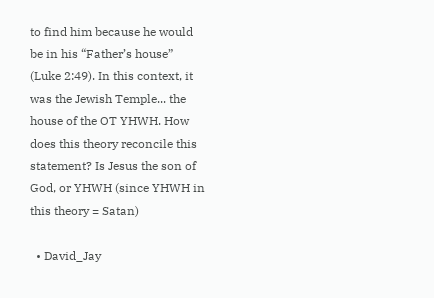to find him because he would be in his “Father’s house” (Luke 2:49). In this context, it was the Jewish Temple... the house of the OT YHWH. How does this theory reconcile this statement? Is Jesus the son of God, or YHWH (since YHWH in this theory = Satan)

  • David_Jay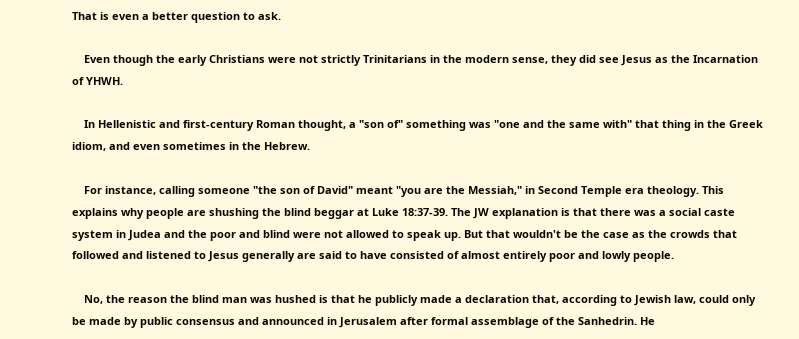That is even a better question to ask.

    Even though the early Christians were not strictly Trinitarians in the modern sense, they did see Jesus as the Incarnation of YHWH.

    In Hellenistic and first-century Roman thought, a "son of" something was "one and the same with" that thing in the Greek idiom, and even sometimes in the Hebrew.

    For instance, calling someone "the son of David" meant "you are the Messiah," in Second Temple era theology. This explains why people are shushing the blind beggar at Luke 18:37-39. The JW explanation is that there was a social caste system in Judea and the poor and blind were not allowed to speak up. But that wouldn't be the case as the crowds that followed and listened to Jesus generally are said to have consisted of almost entirely poor and lowly people.

    No, the reason the blind man was hushed is that he publicly made a declaration that, according to Jewish law, could only be made by public consensus and announced in Jerusalem after formal assemblage of the Sanhedrin. He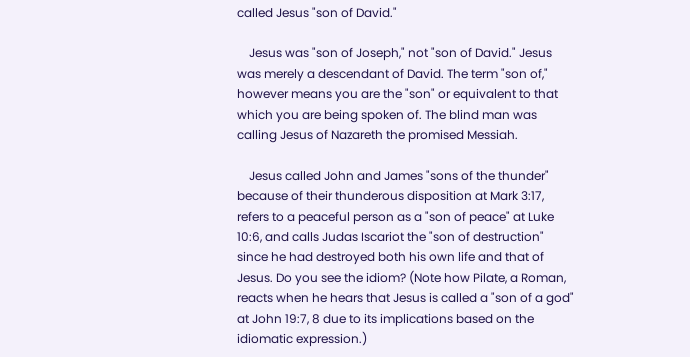called Jesus "son of David."

    Jesus was "son of Joseph," not "son of David." Jesus was merely a descendant of David. The term "son of," however means you are the "son" or equivalent to that which you are being spoken of. The blind man was calling Jesus of Nazareth the promised Messiah.

    Jesus called John and James "sons of the thunder" because of their thunderous disposition at Mark 3:17, refers to a peaceful person as a "son of peace" at Luke 10:6, and calls Judas Iscariot the "son of destruction" since he had destroyed both his own life and that of Jesus. Do you see the idiom? (Note how Pilate, a Roman, reacts when he hears that Jesus is called a "son of a god" at John 19:7, 8 due to its implications based on the idiomatic expression.)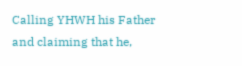Calling YHWH his Father and claiming that he,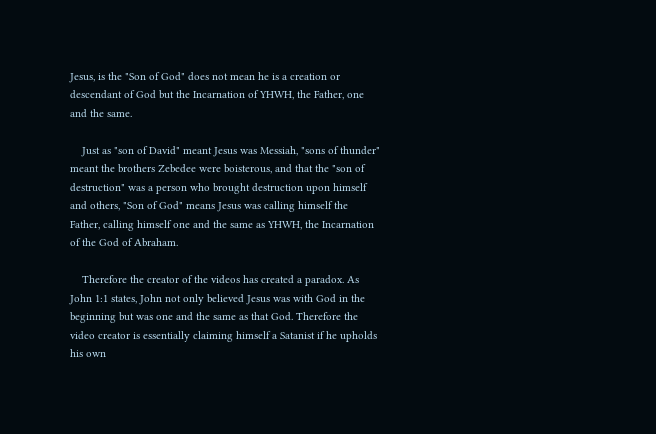Jesus, is the "Son of God" does not mean he is a creation or descendant of God but the Incarnation of YHWH, the Father, one and the same.

    Just as "son of David" meant Jesus was Messiah, "sons of thunder" meant the brothers Zebedee were boisterous, and that the "son of destruction" was a person who brought destruction upon himself and others, "Son of God" means Jesus was calling himself the Father, calling himself one and the same as YHWH, the Incarnation of the God of Abraham.

    Therefore the creator of the videos has created a paradox. As John 1:1 states, John not only believed Jesus was with God in the beginning but was one and the same as that God. Therefore the video creator is essentially claiming himself a Satanist if he upholds his own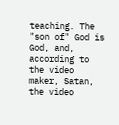teaching. The "son of" God is God, and, according to the video maker, Satan, the video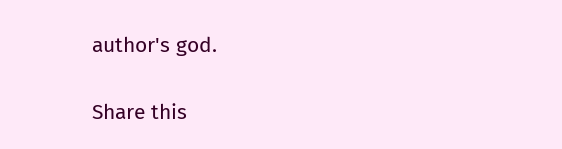author's god.

Share this